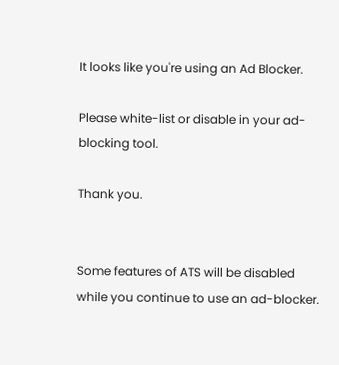It looks like you're using an Ad Blocker.

Please white-list or disable in your ad-blocking tool.

Thank you.


Some features of ATS will be disabled while you continue to use an ad-blocker.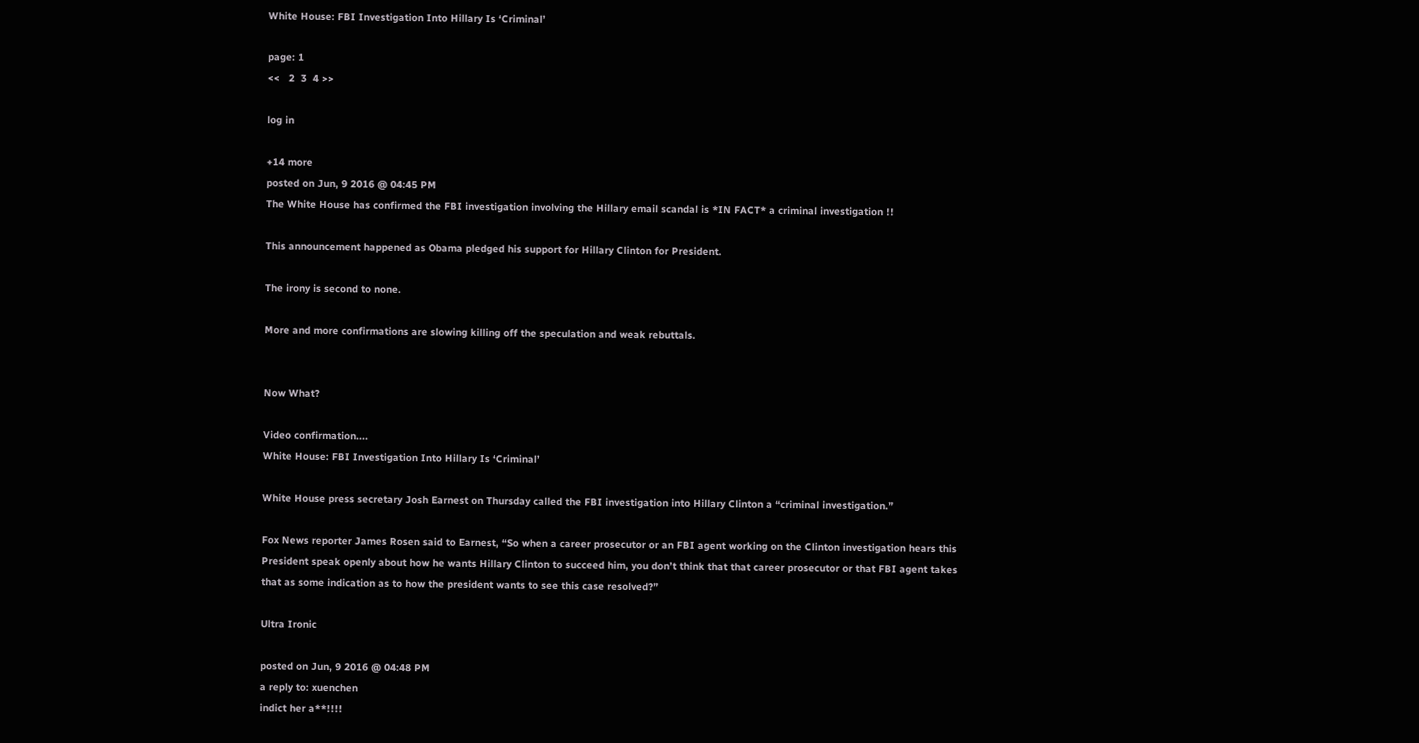White House: FBI Investigation Into Hillary Is ‘Criminal’

page: 1
<<   2  3  4 >>

log in

+14 more
posted on Jun, 9 2016 @ 04:45 PM
The White House has confirmed the FBI investigation involving the Hillary email scandal is *IN FACT* a criminal investigation !!

This announcement happened as Obama pledged his support for Hillary Clinton for President.

The irony is second to none.

More and more confirmations are slowing killing off the speculation and weak rebuttals.


Now What?

Video confirmation....
White House: FBI Investigation Into Hillary Is ‘Criminal’

White House press secretary Josh Earnest on Thursday called the FBI investigation into Hillary Clinton a “criminal investigation.”

Fox News reporter James Rosen said to Earnest, “So when a career prosecutor or an FBI agent working on the Clinton investigation hears this President speak openly about how he wants Hillary Clinton to succeed him, you don’t think that that career prosecutor or that FBI agent takes that as some indication as to how the president wants to see this case resolved?”

Ultra Ironic

posted on Jun, 9 2016 @ 04:48 PM
a reply to: xuenchen
indict her a**!!!!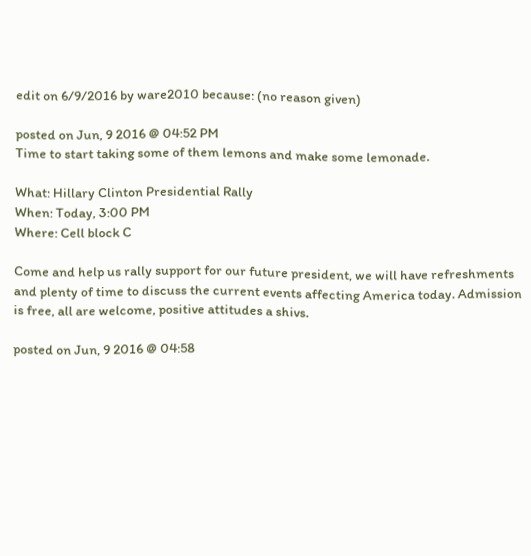edit on 6/9/2016 by ware2010 because: (no reason given)

posted on Jun, 9 2016 @ 04:52 PM
Time to start taking some of them lemons and make some lemonade.

What: Hillary Clinton Presidential Rally
When: Today, 3:00 PM
Where: Cell block C

Come and help us rally support for our future president, we will have refreshments and plenty of time to discuss the current events affecting America today. Admission is free, all are welcome, positive attitudes a shivs.

posted on Jun, 9 2016 @ 04:58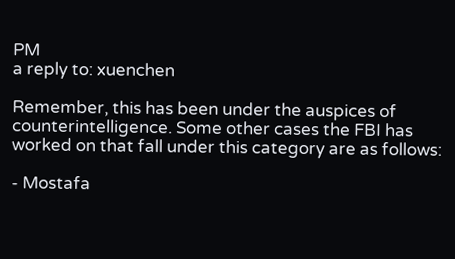PM
a reply to: xuenchen

Remember, this has been under the auspices of counterintelligence. Some other cases the FBI has worked on that fall under this category are as follows:

- Mostafa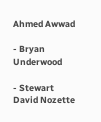Ahmed Awwad

- Bryan Underwood

- Stewart David Nozette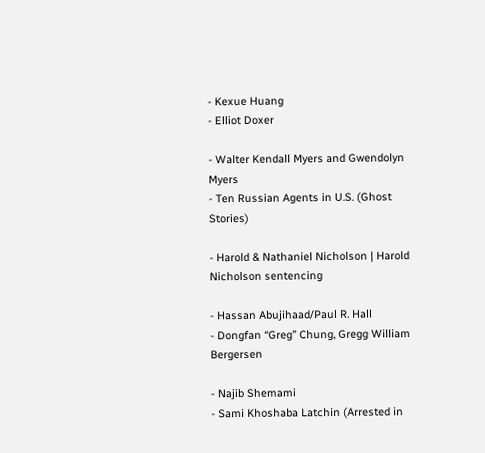- Kexue Huang
- Elliot Doxer

- Walter Kendall Myers and Gwendolyn Myers
- Ten Russian Agents in U.S. (Ghost Stories)

- Harold & Nathaniel Nicholson | Harold Nicholson sentencing

- Hassan Abujihaad/Paul R. Hall
- Dongfan “Greg” Chung, Gregg William Bergersen

- Najib Shemami
- Sami Khoshaba Latchin (Arrested in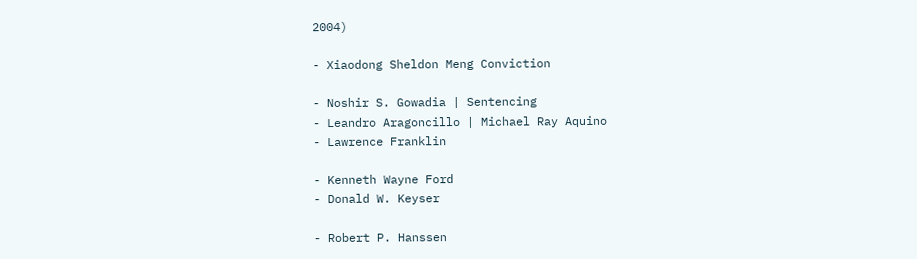2004)

- Xiaodong Sheldon Meng Conviction

- Noshir S. Gowadia | Sentencing
- Leandro Aragoncillo | Michael Ray Aquino
- Lawrence Franklin

- Kenneth Wayne Ford
- Donald W. Keyser

- Robert P. Hanssen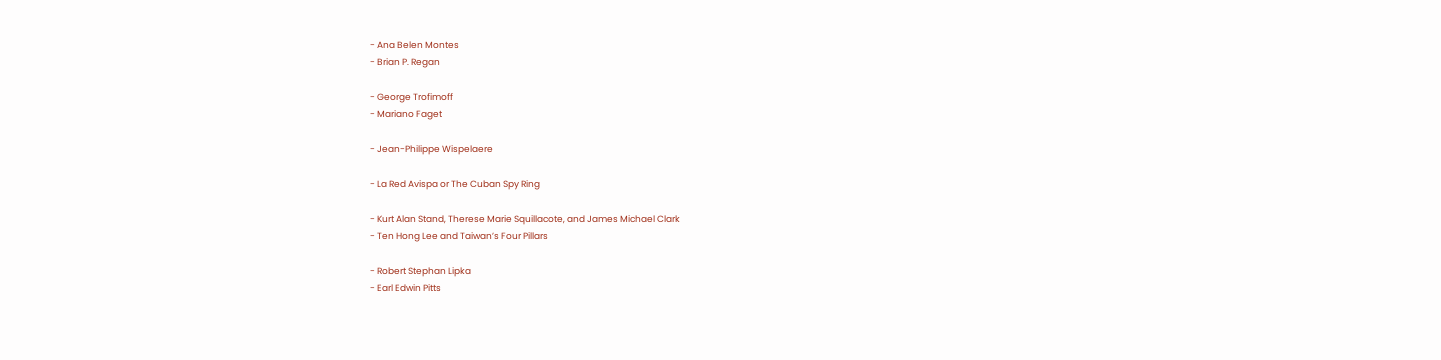- Ana Belen Montes
- Brian P. Regan

- George Trofimoff
- Mariano Faget

- Jean-Philippe Wispelaere

- La Red Avispa or The Cuban Spy Ring

- Kurt Alan Stand, Therese Marie Squillacote, and James Michael Clark
- Ten Hong Lee and Taiwan’s Four Pillars

- Robert Stephan Lipka
- Earl Edwin Pitts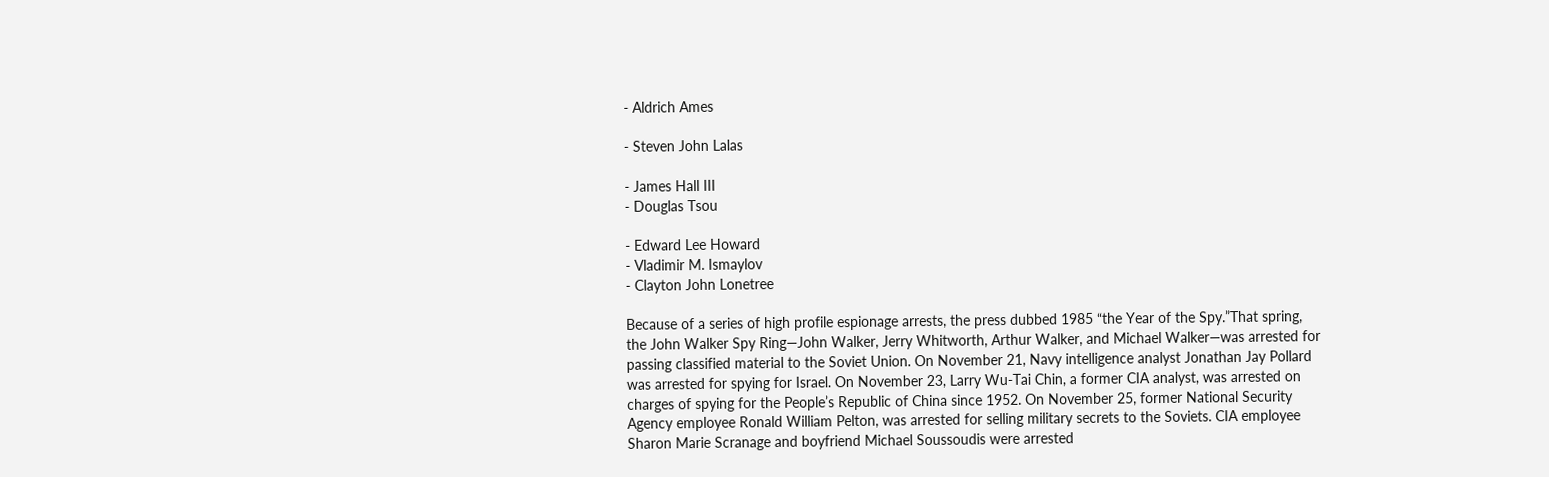- Aldrich Ames

- Steven John Lalas

- James Hall III
- Douglas Tsou

- Edward Lee Howard
- Vladimir M. Ismaylov
- Clayton John Lonetree

Because of a series of high profile espionage arrests, the press dubbed 1985 “the Year of the Spy.”That spring, the John Walker Spy Ring—John Walker, Jerry Whitworth, Arthur Walker, and Michael Walker—was arrested for passing classified material to the Soviet Union. On November 21, Navy intelligence analyst Jonathan Jay Pollard was arrested for spying for Israel. On November 23, Larry Wu-Tai Chin, a former CIA analyst, was arrested on charges of spying for the People’s Republic of China since 1952. On November 25, former National Security Agency employee Ronald William Pelton, was arrested for selling military secrets to the Soviets. CIA employee Sharon Marie Scranage and boyfriend Michael Soussoudis were arrested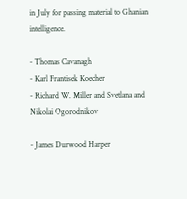in July for passing material to Ghanian intelligence.

- Thomas Cavanagh
- Karl Frantisek Koecher
- Richard W. Miller and Svetlana and Nikolai Ogorodnikov

- James Durwood Harper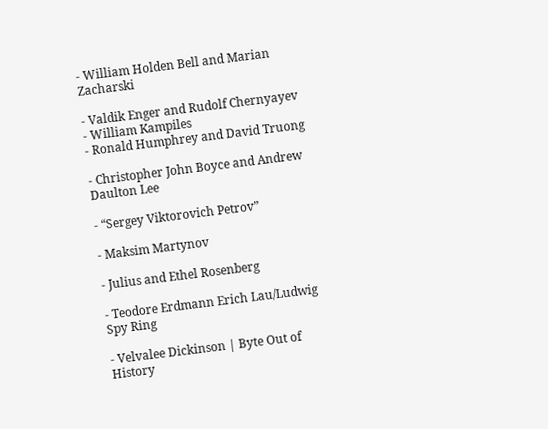- William Holden Bell and Marian Zacharski

- Valdik Enger and Rudolf Chernyayev
- William Kampiles
- Ronald Humphrey and David Truong

- Christopher John Boyce and Andrew Daulton Lee

- “Sergey Viktorovich Petrov”

- Maksim Martynov

- Julius and Ethel Rosenberg

- Teodore Erdmann Erich Lau/Ludwig Spy Ring

- Velvalee Dickinson | Byte Out of History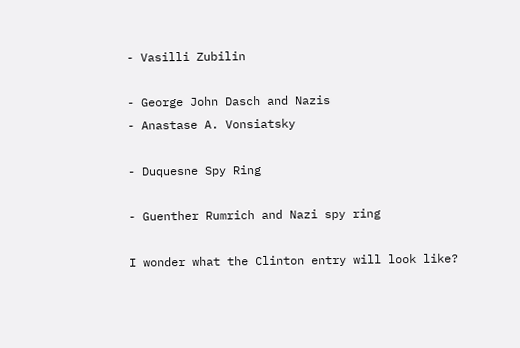- Vasilli Zubilin

- George John Dasch and Nazis
- Anastase A. Vonsiatsky

- Duquesne Spy Ring

- Guenther Rumrich and Nazi spy ring

I wonder what the Clinton entry will look like?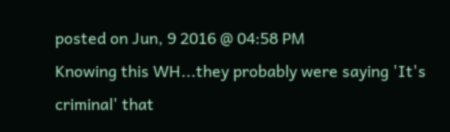posted on Jun, 9 2016 @ 04:58 PM
Knowing this WH...they probably were saying 'It's criminal' that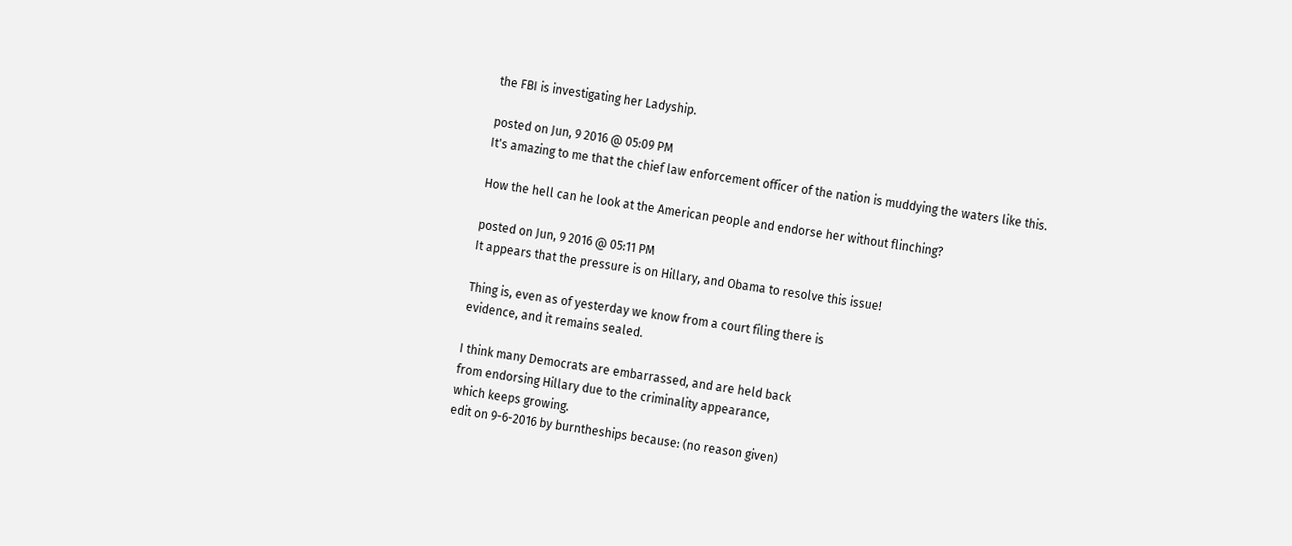the FBI is investigating her Ladyship.

posted on Jun, 9 2016 @ 05:09 PM
It's amazing to me that the chief law enforcement officer of the nation is muddying the waters like this.

How the hell can he look at the American people and endorse her without flinching?

posted on Jun, 9 2016 @ 05:11 PM
It appears that the pressure is on Hillary, and Obama to resolve this issue!

Thing is, even as of yesterday we know from a court filing there is
evidence, and it remains sealed.

I think many Democrats are embarrassed, and are held back
from endorsing Hillary due to the criminality appearance,
which keeps growing.
edit on 9-6-2016 by burntheships because: (no reason given)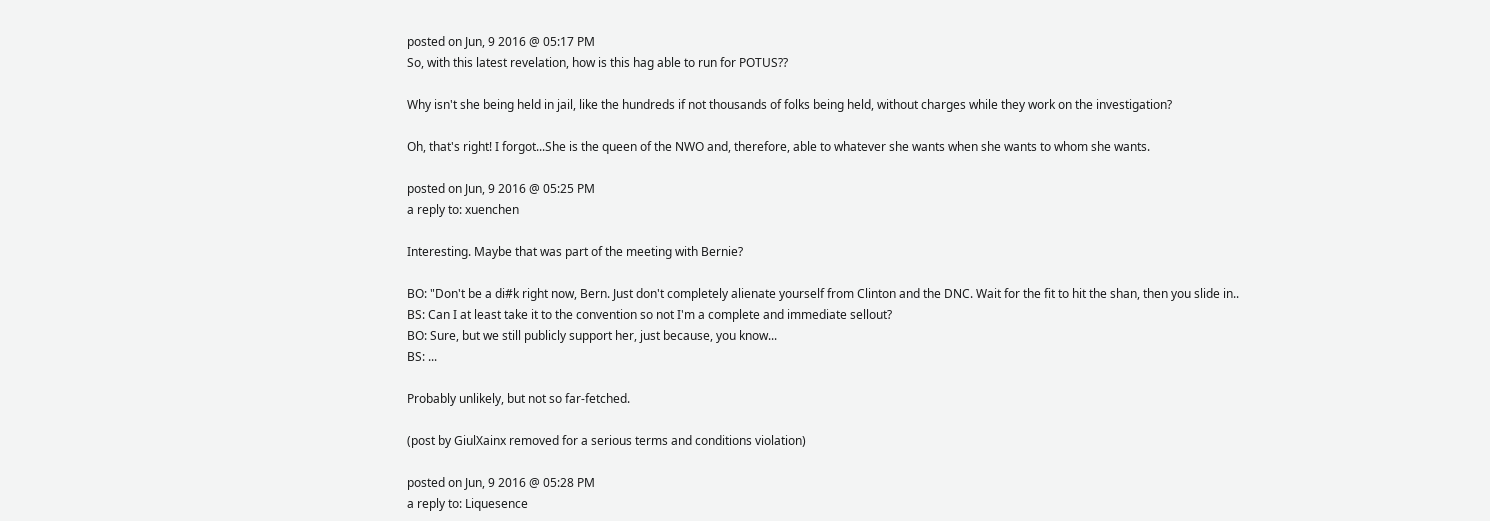posted on Jun, 9 2016 @ 05:17 PM
So, with this latest revelation, how is this hag able to run for POTUS??

Why isn't she being held in jail, like the hundreds if not thousands of folks being held, without charges while they work on the investigation?

Oh, that's right! I forgot...She is the queen of the NWO and, therefore, able to whatever she wants when she wants to whom she wants.

posted on Jun, 9 2016 @ 05:25 PM
a reply to: xuenchen

Interesting. Maybe that was part of the meeting with Bernie?

BO: "Don't be a di#k right now, Bern. Just don't completely alienate yourself from Clinton and the DNC. Wait for the fit to hit the shan, then you slide in..
BS: Can I at least take it to the convention so not I'm a complete and immediate sellout?
BO: Sure, but we still publicly support her, just because, you know...
BS: ...

Probably unlikely, but not so far-fetched.

(post by GiulXainx removed for a serious terms and conditions violation)

posted on Jun, 9 2016 @ 05:28 PM
a reply to: Liquesence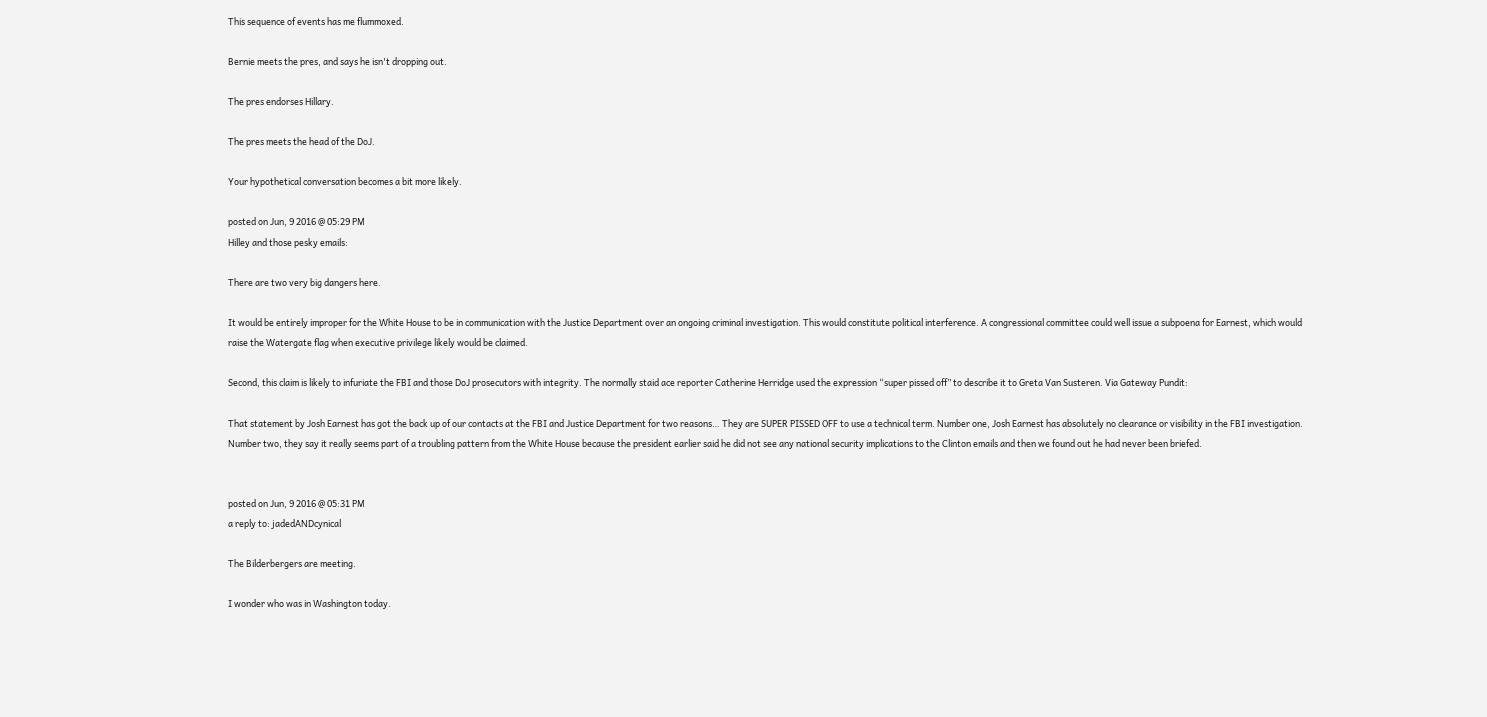This sequence of events has me flummoxed.

Bernie meets the pres, and says he isn't dropping out.

The pres endorses Hillary.

The pres meets the head of the DoJ.

Your hypothetical conversation becomes a bit more likely.

posted on Jun, 9 2016 @ 05:29 PM
Hilley and those pesky emails:

There are two very big dangers here.

It would be entirely improper for the White House to be in communication with the Justice Department over an ongoing criminal investigation. This would constitute political interference. A congressional committee could well issue a subpoena for Earnest, which would raise the Watergate flag when executive privilege likely would be claimed.

Second, this claim is likely to infuriate the FBI and those DoJ prosecutors with integrity. The normally staid ace reporter Catherine Herridge used the expression “super pissed off” to describe it to Greta Van Susteren. Via Gateway Pundit:

That statement by Josh Earnest has got the back up of our contacts at the FBI and Justice Department for two reasons… They are SUPER PISSED OFF to use a technical term. Number one, Josh Earnest has absolutely no clearance or visibility in the FBI investigation. Number two, they say it really seems part of a troubling pattern from the White House because the president earlier said he did not see any national security implications to the Clinton emails and then we found out he had never been briefed.


posted on Jun, 9 2016 @ 05:31 PM
a reply to: jadedANDcynical

The Bilderbergers are meeting.

I wonder who was in Washington today.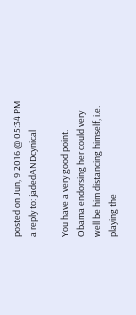posted on Jun, 9 2016 @ 05:34 PM
a reply to: jadedANDcynical

You have a very good point. Obama endorsing her could very well be him distancing himself, i.e. playing the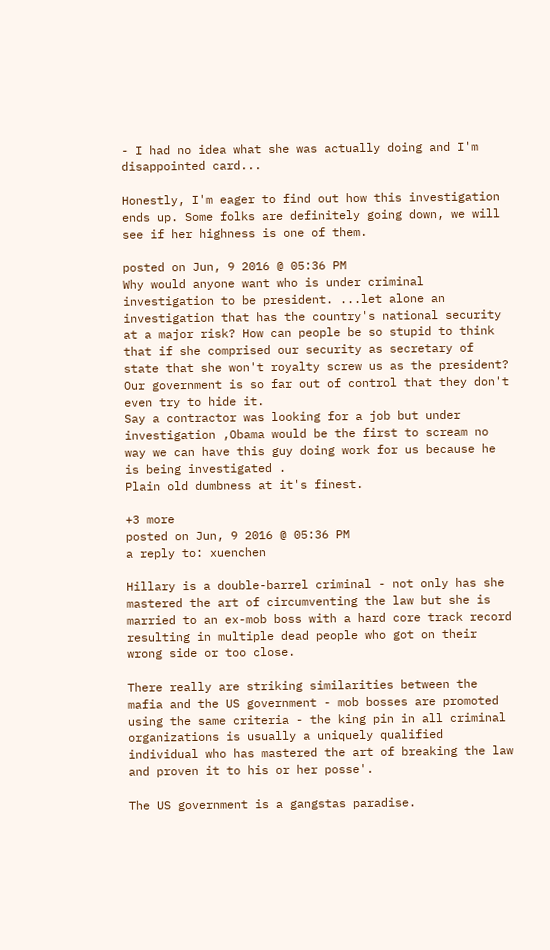- I had no idea what she was actually doing and I'm disappointed card...

Honestly, I'm eager to find out how this investigation ends up. Some folks are definitely going down, we will see if her highness is one of them.

posted on Jun, 9 2016 @ 05:36 PM
Why would anyone want who is under criminal investigation to be president. ...let alone an investigation that has the country's national security at a major risk? How can people be so stupid to think that if she comprised our security as secretary of state that she won't royalty screw us as the president?
Our government is so far out of control that they don't even try to hide it.
Say a contractor was looking for a job but under investigation ,Obama would be the first to scream no way we can have this guy doing work for us because he is being investigated .
Plain old dumbness at it's finest.

+3 more
posted on Jun, 9 2016 @ 05:36 PM
a reply to: xuenchen

Hillary is a double-barrel criminal - not only has she mastered the art of circumventing the law but she is married to an ex-mob boss with a hard core track record resulting in multiple dead people who got on their wrong side or too close.

There really are striking similarities between the mafia and the US government - mob bosses are promoted using the same criteria - the king pin in all criminal organizations is usually a uniquely qualified individual who has mastered the art of breaking the law and proven it to his or her posse'.

The US government is a gangstas paradise.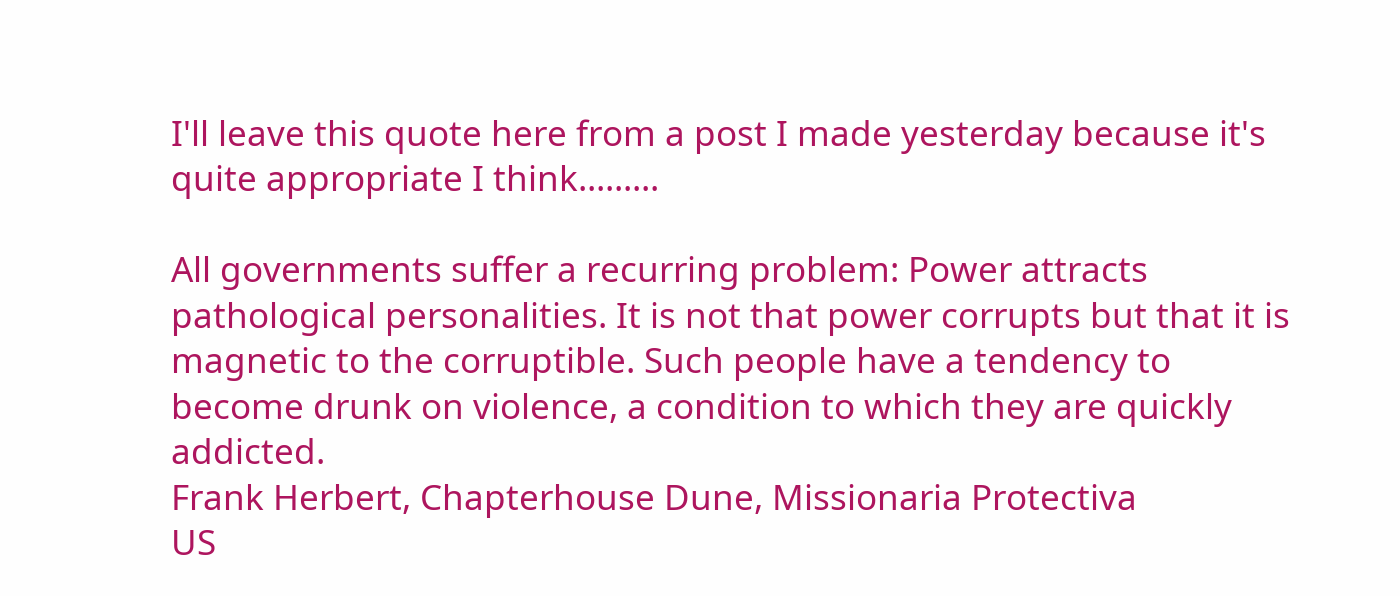I'll leave this quote here from a post I made yesterday because it's quite appropriate I think.........

All governments suffer a recurring problem: Power attracts pathological personalities. It is not that power corrupts but that it is magnetic to the corruptible. Such people have a tendency to become drunk on violence, a condition to which they are quickly addicted.
Frank Herbert, Chapterhouse Dune, Missionaria Protectiva
US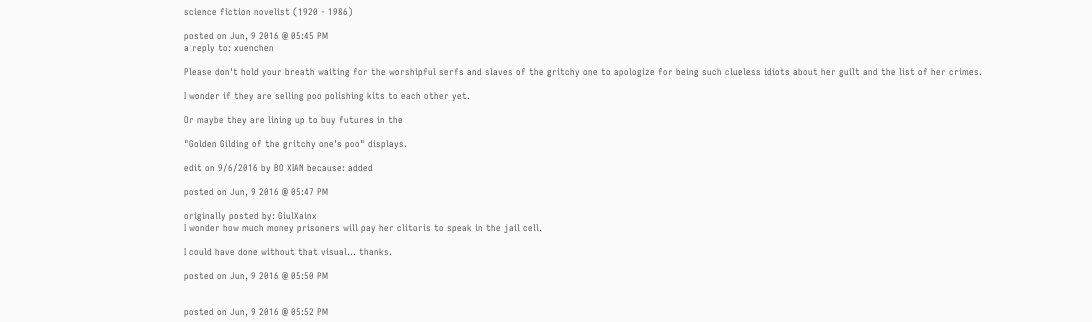science fiction novelist (1920 - 1986)

posted on Jun, 9 2016 @ 05:45 PM
a reply to: xuenchen

Please don't hold your breath waiting for the worshipful serfs and slaves of the gritchy one to apologize for being such clueless idiots about her guilt and the list of her crimes.

I wonder if they are selling poo polishing kits to each other yet.

Or maybe they are lining up to buy futures in the

"Golden Gilding of the gritchy one's poo" displays.

edit on 9/6/2016 by BO XIAN because: added

posted on Jun, 9 2016 @ 05:47 PM

originally posted by: GiulXainx
I wonder how much money prisoners will pay her clitoris to speak in the jail cell.

I could have done without that visual... thanks.

posted on Jun, 9 2016 @ 05:50 PM


posted on Jun, 9 2016 @ 05:52 PM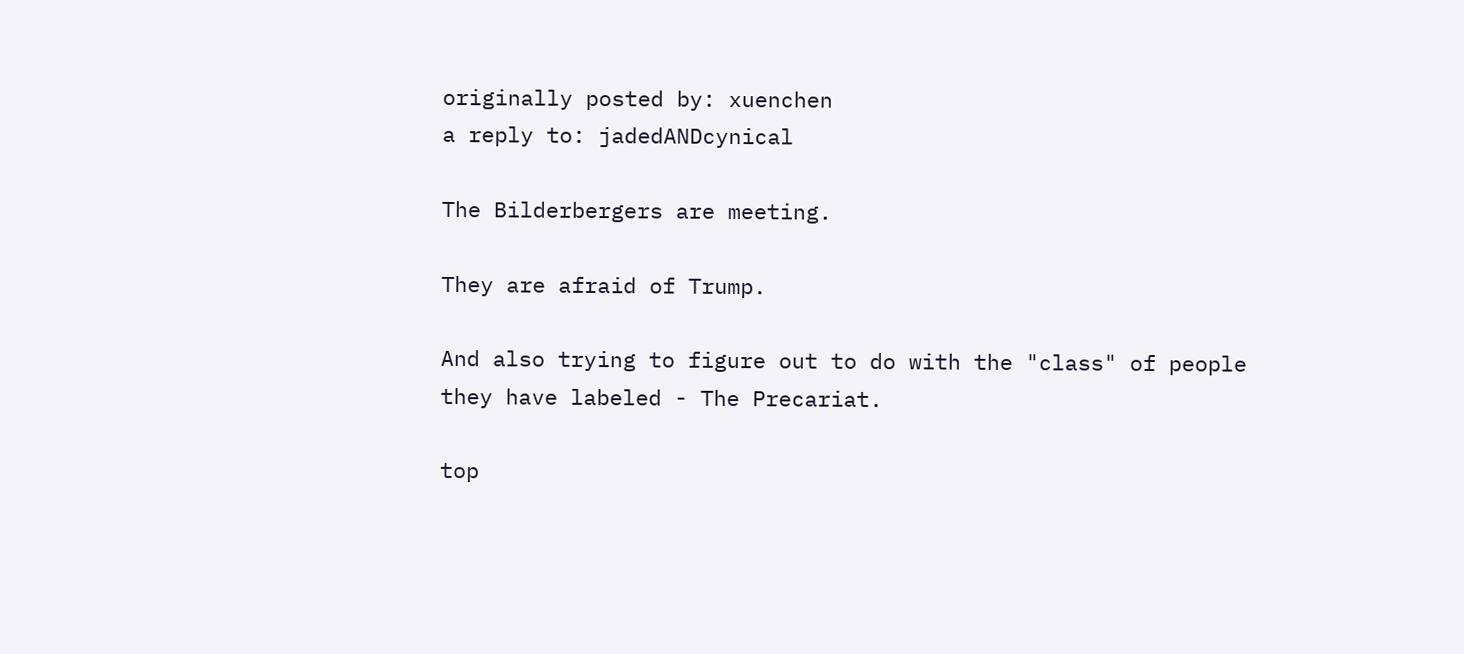originally posted by: xuenchen
a reply to: jadedANDcynical

The Bilderbergers are meeting.

They are afraid of Trump.

And also trying to figure out to do with the "class" of people
they have labeled - The Precariat.

top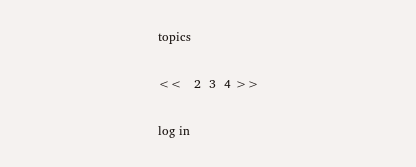topics

<<   2  3  4 >>

log in